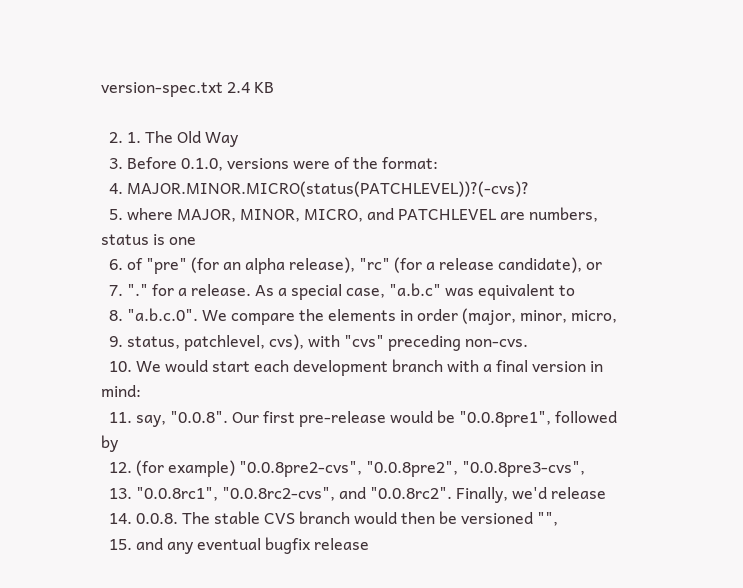version-spec.txt 2.4 KB

  2. 1. The Old Way
  3. Before 0.1.0, versions were of the format:
  4. MAJOR.MINOR.MICRO(status(PATCHLEVEL))?(-cvs)?
  5. where MAJOR, MINOR, MICRO, and PATCHLEVEL are numbers, status is one
  6. of "pre" (for an alpha release), "rc" (for a release candidate), or
  7. "." for a release. As a special case, "a.b.c" was equivalent to
  8. "a.b.c.0". We compare the elements in order (major, minor, micro,
  9. status, patchlevel, cvs), with "cvs" preceding non-cvs.
  10. We would start each development branch with a final version in mind:
  11. say, "0.0.8". Our first pre-release would be "0.0.8pre1", followed by
  12. (for example) "0.0.8pre2-cvs", "0.0.8pre2", "0.0.8pre3-cvs",
  13. "0.0.8rc1", "0.0.8rc2-cvs", and "0.0.8rc2". Finally, we'd release
  14. 0.0.8. The stable CVS branch would then be versioned "",
  15. and any eventual bugfix release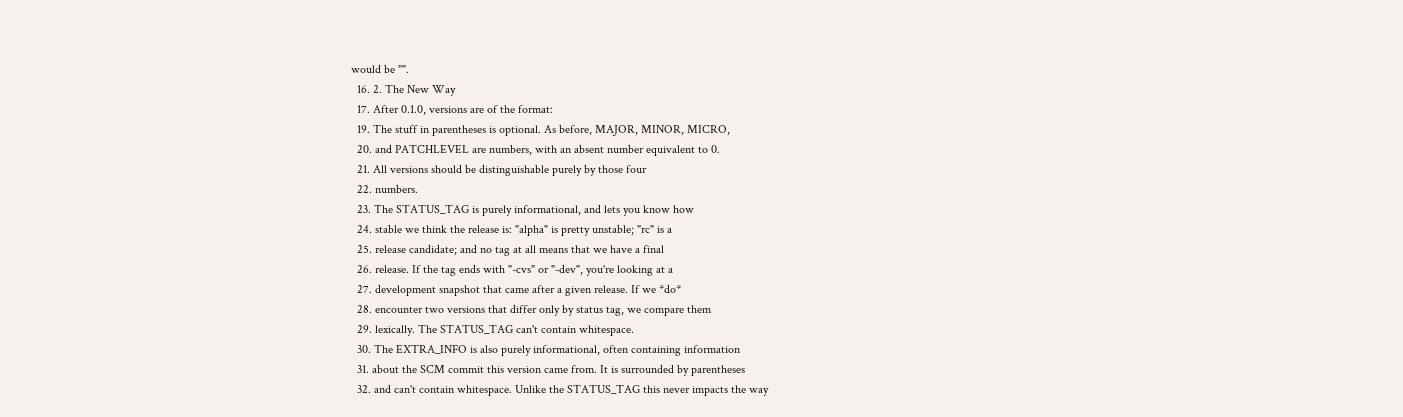would be "".
  16. 2. The New Way
  17. After 0.1.0, versions are of the format:
  19. The stuff in parentheses is optional. As before, MAJOR, MINOR, MICRO,
  20. and PATCHLEVEL are numbers, with an absent number equivalent to 0.
  21. All versions should be distinguishable purely by those four
  22. numbers.
  23. The STATUS_TAG is purely informational, and lets you know how
  24. stable we think the release is: "alpha" is pretty unstable; "rc" is a
  25. release candidate; and no tag at all means that we have a final
  26. release. If the tag ends with "-cvs" or "-dev", you're looking at a
  27. development snapshot that came after a given release. If we *do*
  28. encounter two versions that differ only by status tag, we compare them
  29. lexically. The STATUS_TAG can't contain whitespace.
  30. The EXTRA_INFO is also purely informational, often containing information
  31. about the SCM commit this version came from. It is surrounded by parentheses
  32. and can't contain whitespace. Unlike the STATUS_TAG this never impacts the way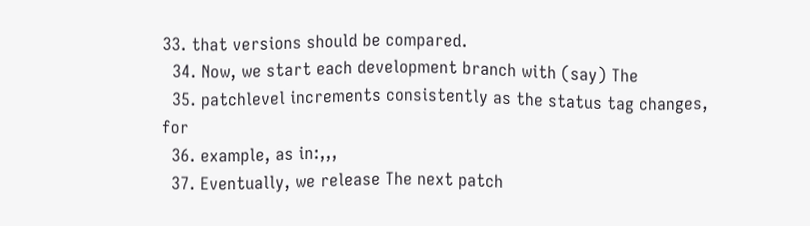33. that versions should be compared.
  34. Now, we start each development branch with (say) The
  35. patchlevel increments consistently as the status tag changes, for
  36. example, as in:,,,
  37. Eventually, we release The next patch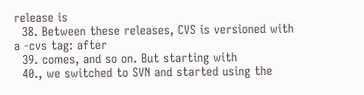release is
  38. Between these releases, CVS is versioned with a -cvs tag: after
  39. comes, and so on. But starting with
  40., we switched to SVN and started using the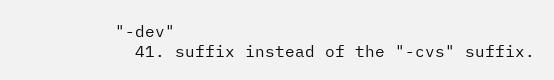"-dev"
  41. suffix instead of the "-cvs" suffix.